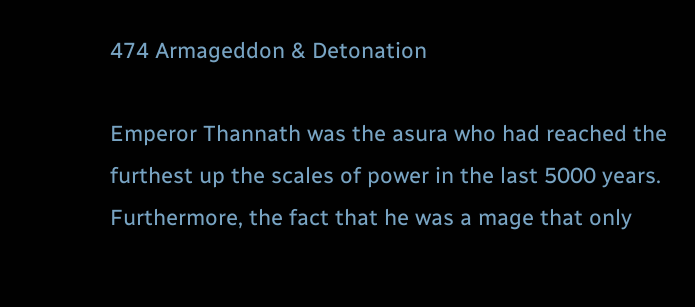474 Armageddon & Detonation

Emperor Thannath was the asura who had reached the furthest up the scales of power in the last 5000 years. Furthermore, the fact that he was a mage that only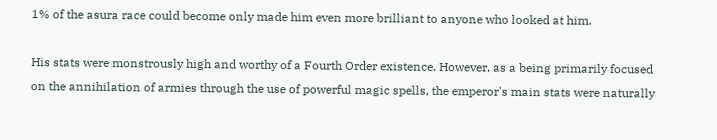1% of the asura race could become only made him even more brilliant to anyone who looked at him.

His stats were monstrously high and worthy of a Fourth Order existence. However, as a being primarily focused on the annihilation of armies through the use of powerful magic spells, the emperor's main stats were naturally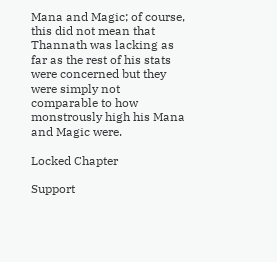Mana and Magic; of course, this did not mean that Thannath was lacking as far as the rest of his stats were concerned but they were simply not comparable to how monstrously high his Mana and Magic were.

Locked Chapter

Support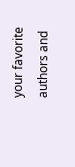your favorite authors and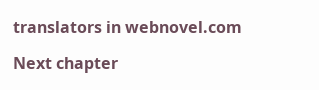translators in webnovel.com

Next chapter